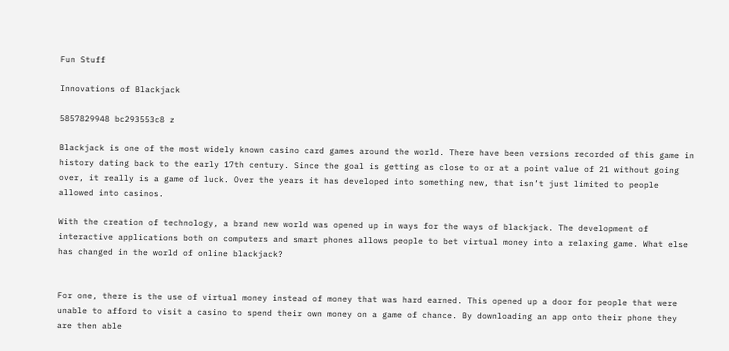Fun Stuff

Innovations of Blackjack

5857829948 bc293553c8 z

Blackjack is one of the most widely known casino card games around the world. There have been versions recorded of this game in history dating back to the early 17th century. Since the goal is getting as close to or at a point value of 21 without going over, it really is a game of luck. Over the years it has developed into something new, that isn’t just limited to people allowed into casinos.

With the creation of technology, a brand new world was opened up in ways for the ways of blackjack. The development of interactive applications both on computers and smart phones allows people to bet virtual money into a relaxing game. What else has changed in the world of online blackjack?


For one, there is the use of virtual money instead of money that was hard earned. This opened up a door for people that were unable to afford to visit a casino to spend their own money on a game of chance. By downloading an app onto their phone they are then able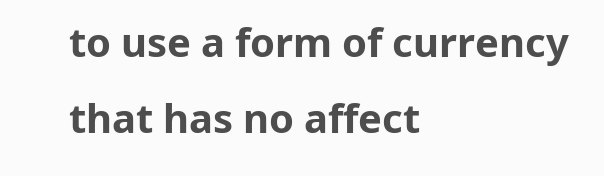to use a form of currency that has no affect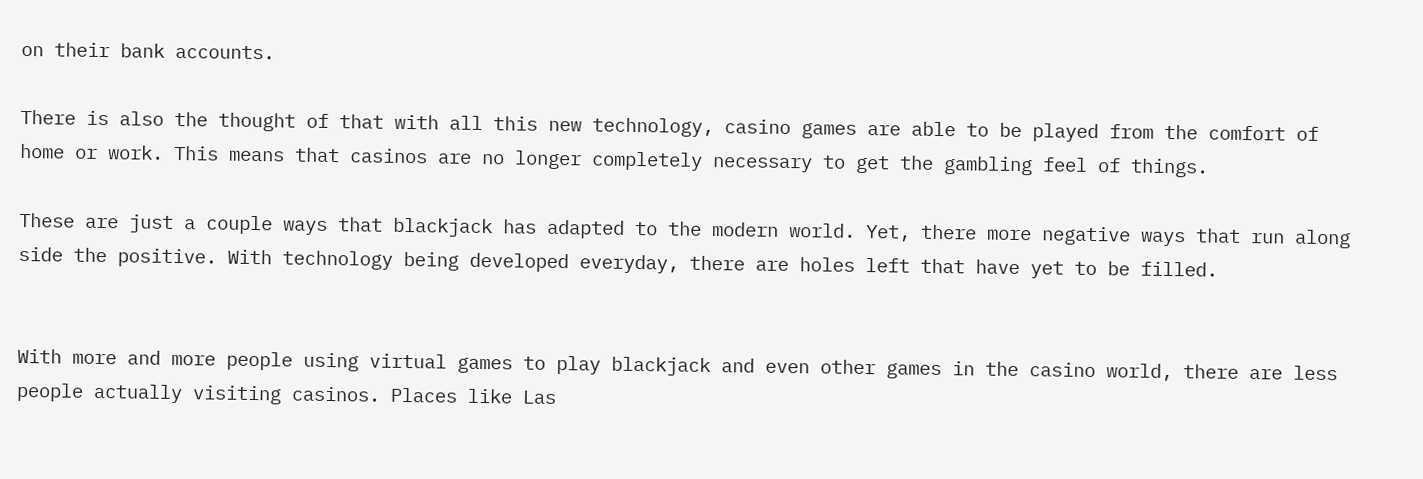on their bank accounts.

There is also the thought of that with all this new technology, casino games are able to be played from the comfort of home or work. This means that casinos are no longer completely necessary to get the gambling feel of things.

These are just a couple ways that blackjack has adapted to the modern world. Yet, there more negative ways that run along side the positive. With technology being developed everyday, there are holes left that have yet to be filled.


With more and more people using virtual games to play blackjack and even other games in the casino world, there are less people actually visiting casinos. Places like Las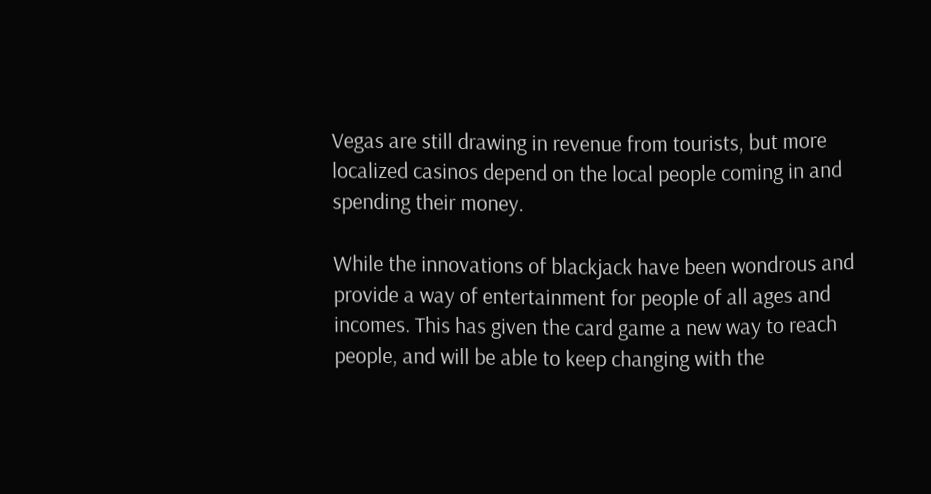Vegas are still drawing in revenue from tourists, but more localized casinos depend on the local people coming in and spending their money.

While the innovations of blackjack have been wondrous and provide a way of entertainment for people of all ages and incomes. This has given the card game a new way to reach people, and will be able to keep changing with the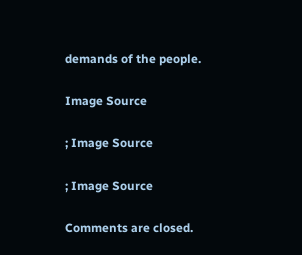demands of the people.

Image Source

; Image Source

; Image Source

Comments are closed.